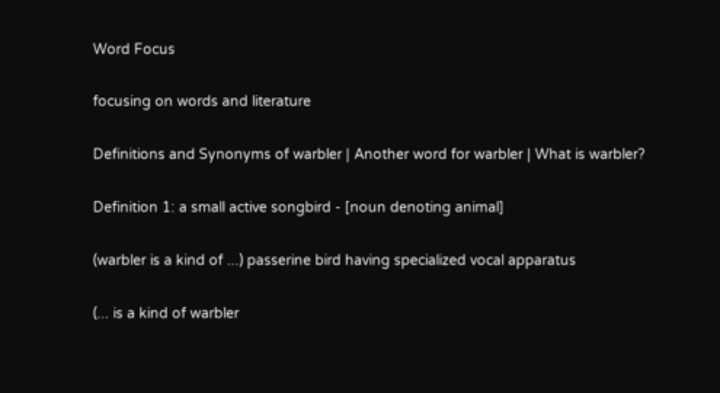Word Focus

focusing on words and literature

Definitions and Synonyms of warbler | Another word for warbler | What is warbler?

Definition 1: a small active songbird - [noun denoting animal]

(warbler is a kind of ...) passerine bird having specialized vocal apparatus

(... is a kind of warbler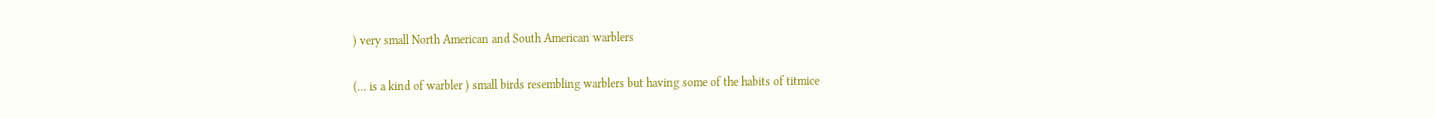) very small North American and South American warblers

(... is a kind of warbler ) small birds resembling warblers but having some of the habits of titmice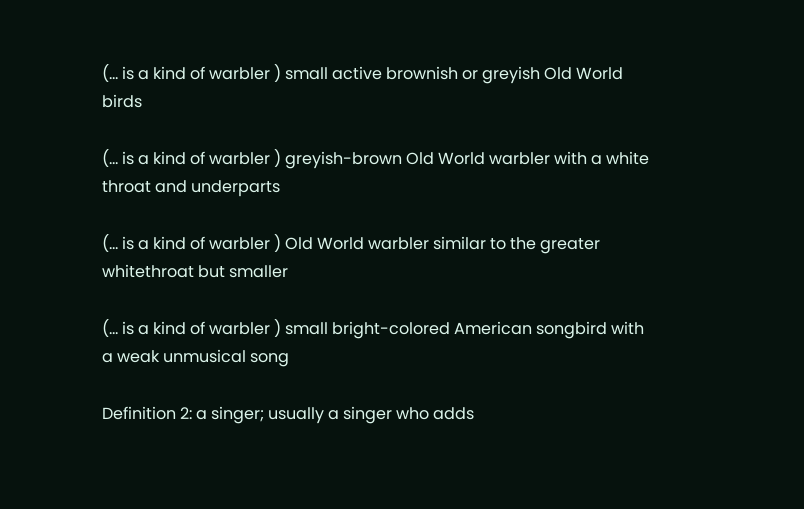(... is a kind of warbler ) small active brownish or greyish Old World birds

(... is a kind of warbler ) greyish-brown Old World warbler with a white throat and underparts

(... is a kind of warbler ) Old World warbler similar to the greater whitethroat but smaller

(... is a kind of warbler ) small bright-colored American songbird with a weak unmusical song

Definition 2: a singer; usually a singer who adds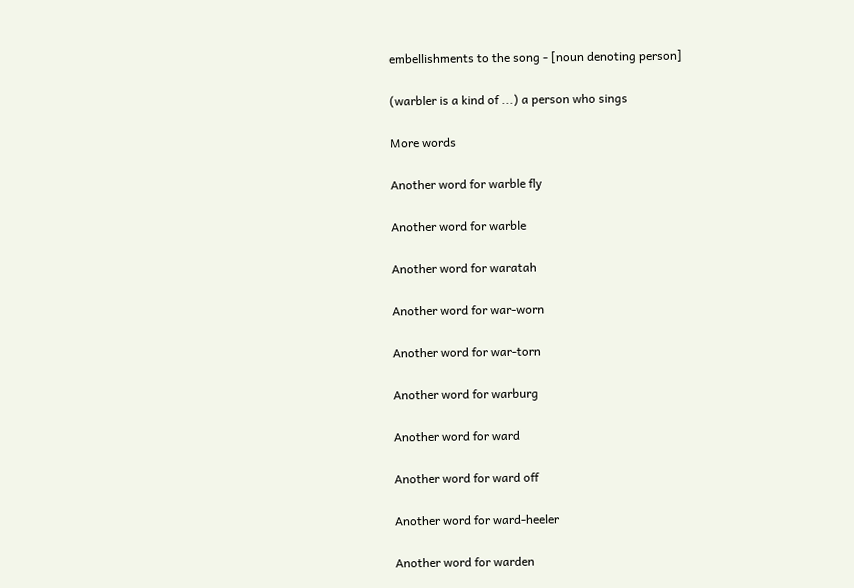embellishments to the song - [noun denoting person]

(warbler is a kind of ...) a person who sings

More words

Another word for warble fly

Another word for warble

Another word for waratah

Another word for war-worn

Another word for war-torn

Another word for warburg

Another word for ward

Another word for ward off

Another word for ward-heeler

Another word for warden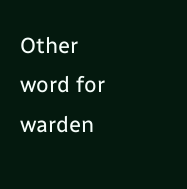Other word for warden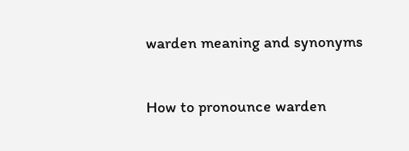warden meaning and synonyms

How to pronounce warden